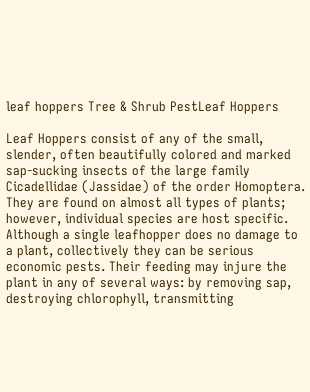leaf hoppers Tree & Shrub PestLeaf Hoppers

Leaf Hoppers consist of any of the small, slender, often beautifully colored and marked sap-sucking insects of the large family Cicadellidae (Jassidae) of the order Homoptera. They are found on almost all types of plants; however, individual species are host specific. Although a single leafhopper does no damage to a plant, collectively they can be serious economic pests. Their feeding may injure the plant in any of several ways: by removing sap, destroying chlorophyll, transmitting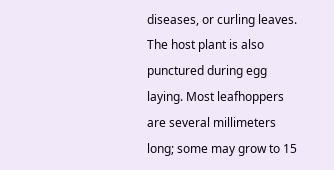diseases, or curling leaves. The host plant is also punctured during egg laying. Most leafhoppers are several millimeters long; some may grow to 15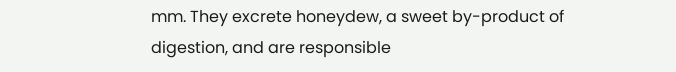mm. They excrete honeydew, a sweet by-product of digestion, and are responsible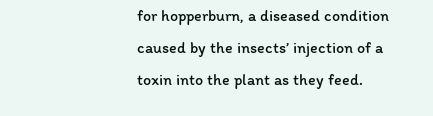for hopperburn, a diseased condition caused by the insects’ injection of a toxin into the plant as they feed.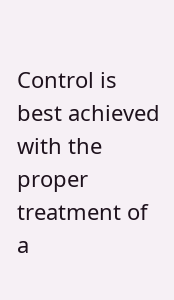Control is best achieved with the proper treatment of a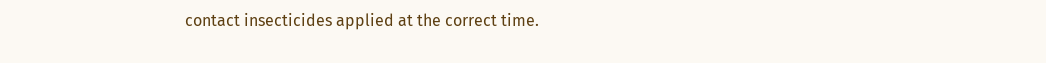contact insecticides applied at the correct time.